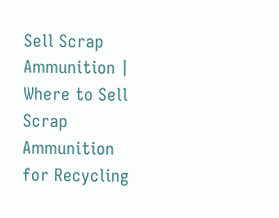Sell Scrap Ammunition | Where to Sell Scrap Ammunition for Recycling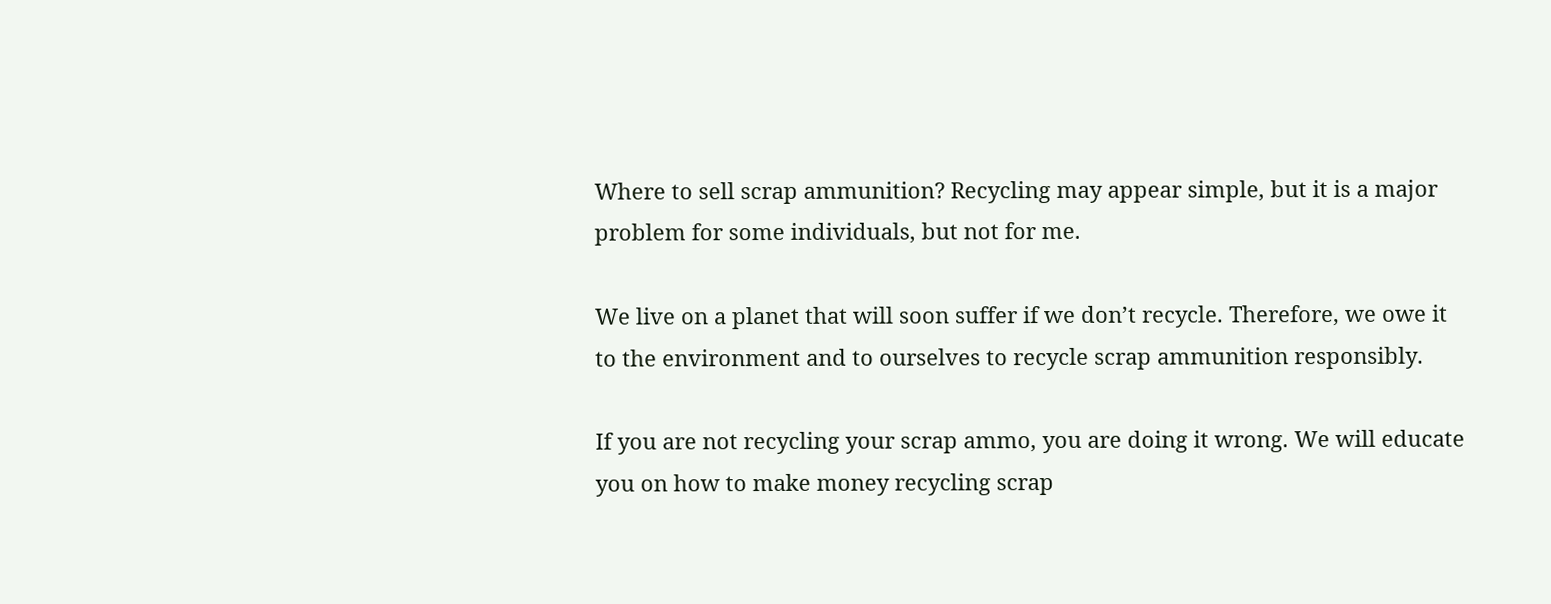Where to sell scrap ammunition? Recycling may appear simple, but it is a major problem for some individuals, but not for me.

We live on a planet that will soon suffer if we don’t recycle. Therefore, we owe it to the environment and to ourselves to recycle scrap ammunition responsibly.

If you are not recycling your scrap ammo, you are doing it wrong. We will educate you on how to make money recycling scrap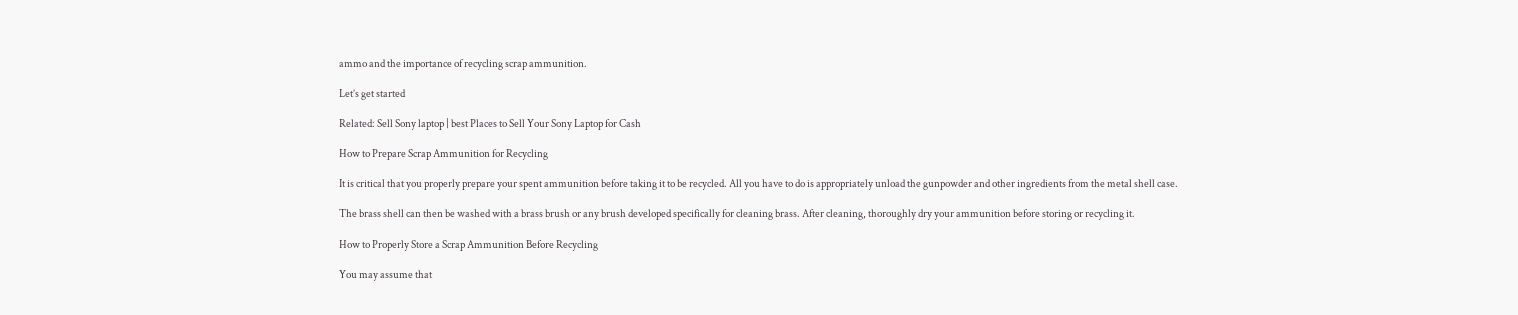ammo and the importance of recycling scrap ammunition.

Let’s get started

Related: Sell Sony laptop | best Places to Sell Your Sony Laptop for Cash

How to Prepare Scrap Ammunition for Recycling

It is critical that you properly prepare your spent ammunition before taking it to be recycled. All you have to do is appropriately unload the gunpowder and other ingredients from the metal shell case.

The brass shell can then be washed with a brass brush or any brush developed specifically for cleaning brass. After cleaning, thoroughly dry your ammunition before storing or recycling it.

How to Properly Store a Scrap Ammunition Before Recycling

You may assume that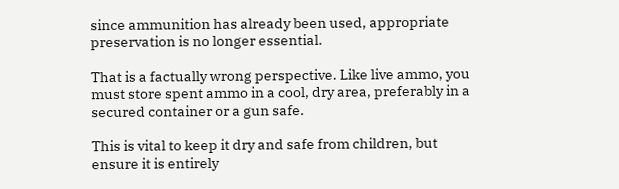since ammunition has already been used, appropriate preservation is no longer essential.

That is a factually wrong perspective. Like live ammo, you must store spent ammo in a cool, dry area, preferably in a secured container or a gun safe.

This is vital to keep it dry and safe from children, but ensure it is entirely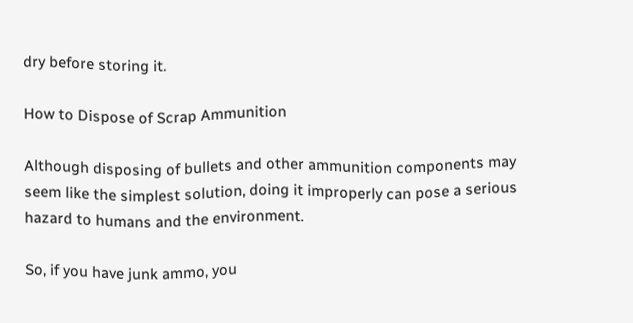dry before storing it.

How to Dispose of Scrap Ammunition

Although disposing of bullets and other ammunition components may seem like the simplest solution, doing it improperly can pose a serious hazard to humans and the environment.

So, if you have junk ammo, you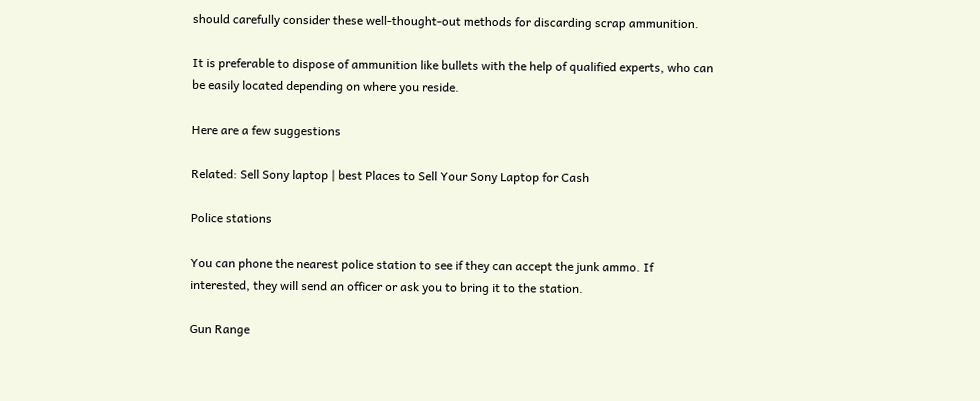should carefully consider these well-thought-out methods for discarding scrap ammunition.

It is preferable to dispose of ammunition like bullets with the help of qualified experts, who can be easily located depending on where you reside.

Here are a few suggestions

Related: Sell Sony laptop | best Places to Sell Your Sony Laptop for Cash

Police stations

You can phone the nearest police station to see if they can accept the junk ammo. If interested, they will send an officer or ask you to bring it to the station.

Gun Range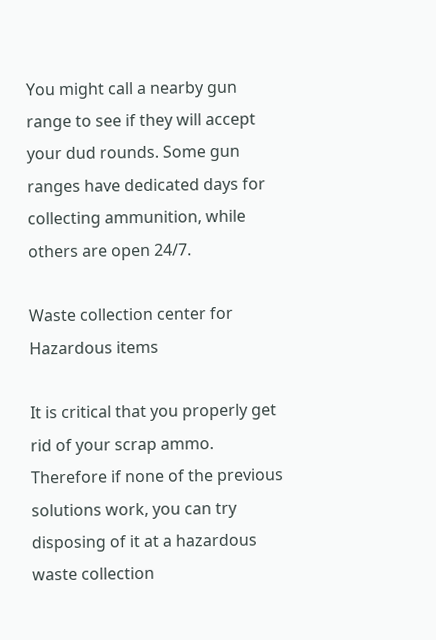You might call a nearby gun range to see if they will accept your dud rounds. Some gun ranges have dedicated days for collecting ammunition, while others are open 24/7.

Waste collection center for Hazardous items

It is critical that you properly get rid of your scrap ammo. Therefore if none of the previous solutions work, you can try disposing of it at a hazardous waste collection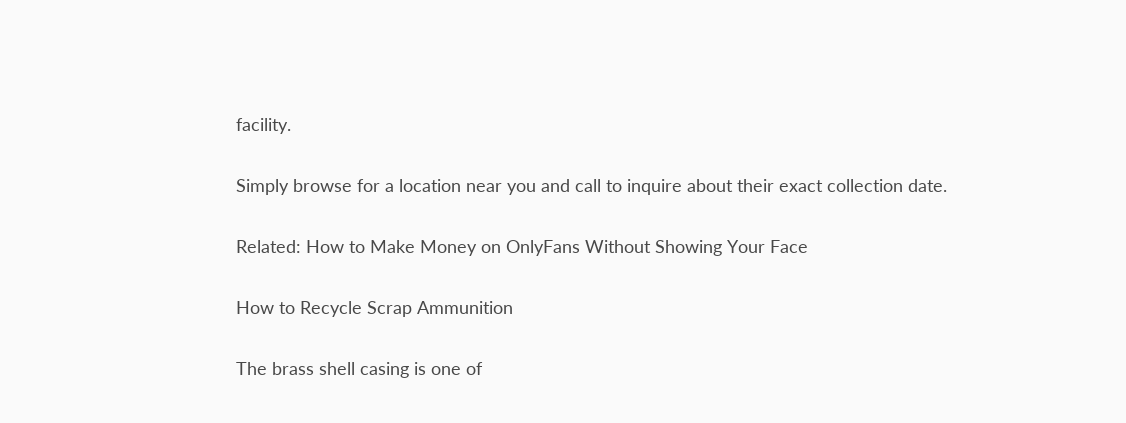facility.

Simply browse for a location near you and call to inquire about their exact collection date.

Related: How to Make Money on OnlyFans Without Showing Your Face

How to Recycle Scrap Ammunition

The brass shell casing is one of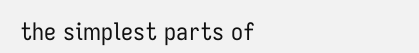the simplest parts of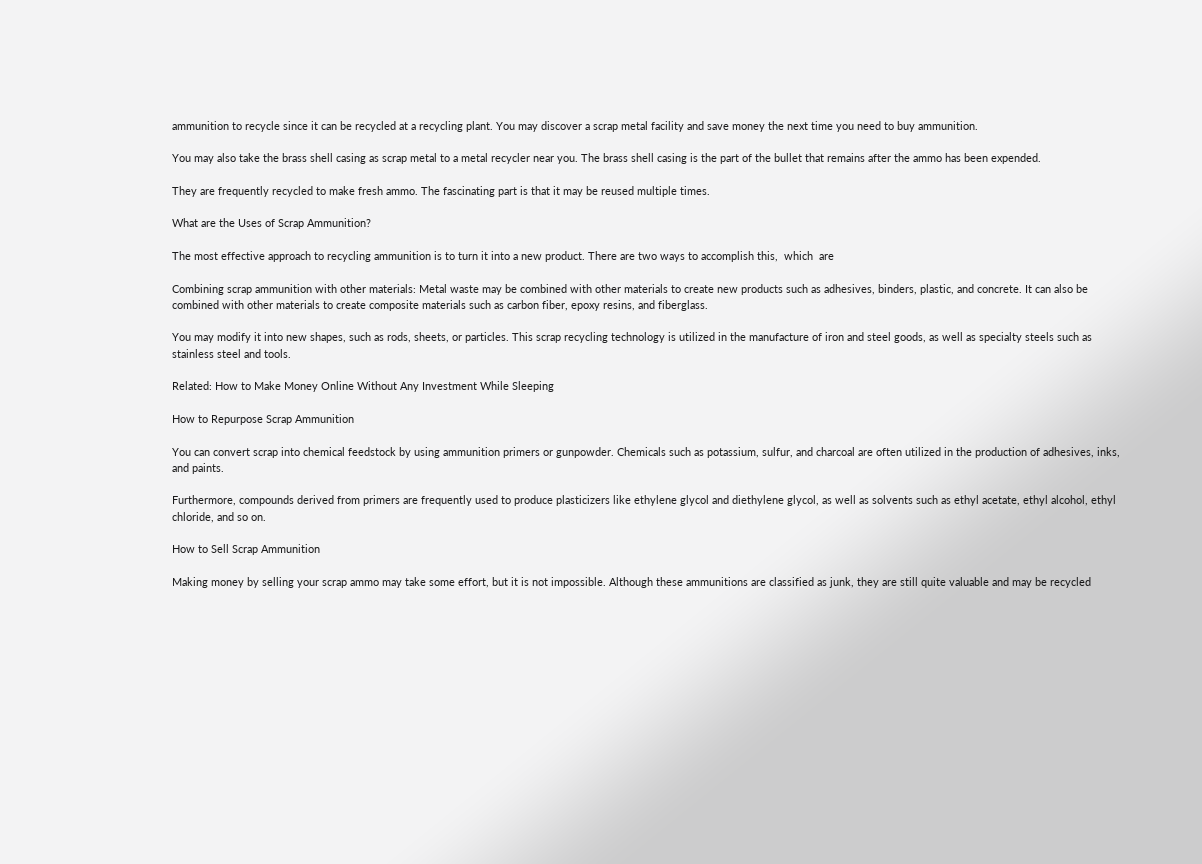ammunition to recycle since it can be recycled at a recycling plant. You may discover a scrap metal facility and save money the next time you need to buy ammunition.

You may also take the brass shell casing as scrap metal to a metal recycler near you. The brass shell casing is the part of the bullet that remains after the ammo has been expended.

They are frequently recycled to make fresh ammo. The fascinating part is that it may be reused multiple times.

What are the Uses of Scrap Ammunition?

The most effective approach to recycling ammunition is to turn it into a new product. There are two ways to accomplish this,  which  are

Combining scrap ammunition with other materials: Metal waste may be combined with other materials to create new products such as adhesives, binders, plastic, and concrete. It can also be combined with other materials to create composite materials such as carbon fiber, epoxy resins, and fiberglass.

You may modify it into new shapes, such as rods, sheets, or particles. This scrap recycling technology is utilized in the manufacture of iron and steel goods, as well as specialty steels such as stainless steel and tools.

Related: How to Make Money Online Without Any Investment While Sleeping

How to Repurpose Scrap Ammunition

You can convert scrap into chemical feedstock by using ammunition primers or gunpowder. Chemicals such as potassium, sulfur, and charcoal are often utilized in the production of adhesives, inks, and paints.

Furthermore, compounds derived from primers are frequently used to produce plasticizers like ethylene glycol and diethylene glycol, as well as solvents such as ethyl acetate, ethyl alcohol, ethyl chloride, and so on.

How to Sell Scrap Ammunition

Making money by selling your scrap ammo may take some effort, but it is not impossible. Although these ammunitions are classified as junk, they are still quite valuable and may be recycled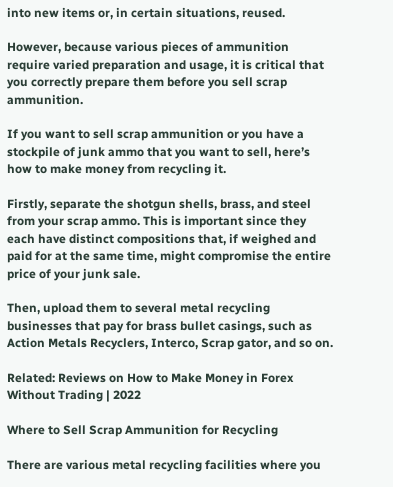into new items or, in certain situations, reused.

However, because various pieces of ammunition require varied preparation and usage, it is critical that you correctly prepare them before you sell scrap ammunition.

If you want to sell scrap ammunition or you have a stockpile of junk ammo that you want to sell, here’s how to make money from recycling it.

Firstly, separate the shotgun shells, brass, and steel from your scrap ammo. This is important since they each have distinct compositions that, if weighed and paid for at the same time, might compromise the entire price of your junk sale.

Then, upload them to several metal recycling businesses that pay for brass bullet casings, such as Action Metals Recyclers, Interco, Scrap gator, and so on.

Related: Reviews on How to Make Money in Forex Without Trading | 2022

Where to Sell Scrap Ammunition for Recycling

There are various metal recycling facilities where you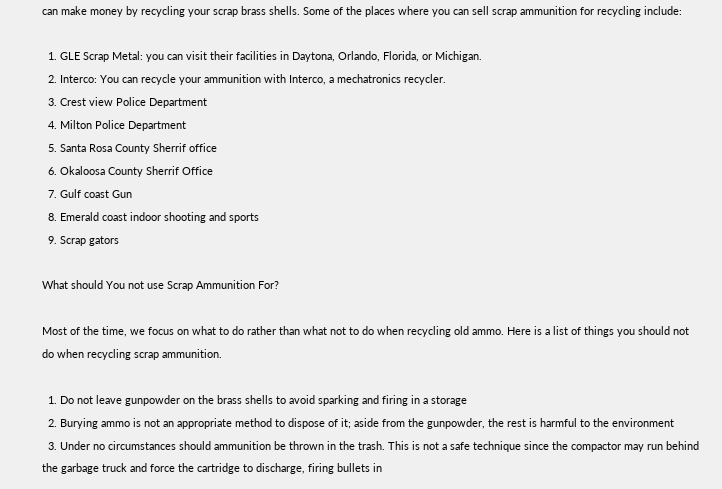can make money by recycling your scrap brass shells. Some of the places where you can sell scrap ammunition for recycling include:

  1. GLE Scrap Metal: you can visit their facilities in Daytona, Orlando, Florida, or Michigan.
  2. Interco: You can recycle your ammunition with Interco, a mechatronics recycler.
  3. Crest view Police Department
  4. Milton Police Department
  5. Santa Rosa County Sherrif office
  6. Okaloosa County Sherrif Office
  7. Gulf coast Gun
  8. Emerald coast indoor shooting and sports
  9. Scrap gators

What should You not use Scrap Ammunition For?

Most of the time, we focus on what to do rather than what not to do when recycling old ammo. Here is a list of things you should not do when recycling scrap ammunition.

  1. Do not leave gunpowder on the brass shells to avoid sparking and firing in a storage
  2. Burying ammo is not an appropriate method to dispose of it; aside from the gunpowder, the rest is harmful to the environment
  3. Under no circumstances should ammunition be thrown in the trash. This is not a safe technique since the compactor may run behind the garbage truck and force the cartridge to discharge, firing bullets in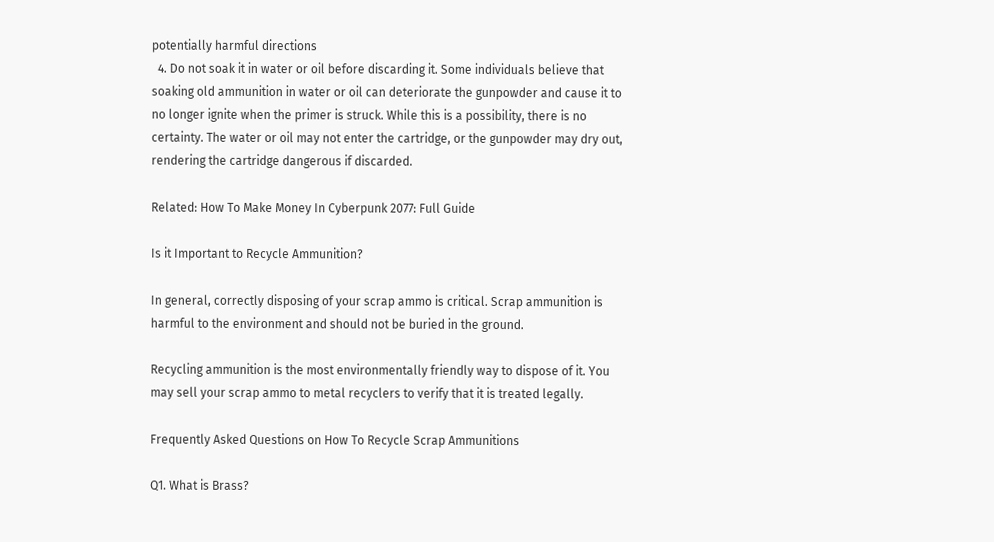potentially harmful directions
  4. Do not soak it in water or oil before discarding it. Some individuals believe that soaking old ammunition in water or oil can deteriorate the gunpowder and cause it to no longer ignite when the primer is struck. While this is a possibility, there is no certainty. The water or oil may not enter the cartridge, or the gunpowder may dry out, rendering the cartridge dangerous if discarded.

Related: How To Make Money In Cyberpunk 2077: Full Guide

Is it Important to Recycle Ammunition?

In general, correctly disposing of your scrap ammo is critical. Scrap ammunition is harmful to the environment and should not be buried in the ground.

Recycling ammunition is the most environmentally friendly way to dispose of it. You may sell your scrap ammo to metal recyclers to verify that it is treated legally.

Frequently Asked Questions on How To Recycle Scrap Ammunitions

Q1. What is Brass?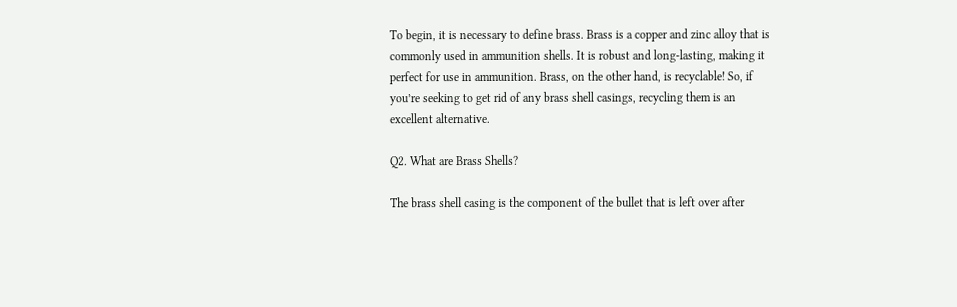To begin, it is necessary to define brass. Brass is a copper and zinc alloy that is commonly used in ammunition shells. It is robust and long-lasting, making it perfect for use in ammunition. Brass, on the other hand, is recyclable! So, if you’re seeking to get rid of any brass shell casings, recycling them is an excellent alternative.

Q2. What are Brass Shells?

The brass shell casing is the component of the bullet that is left over after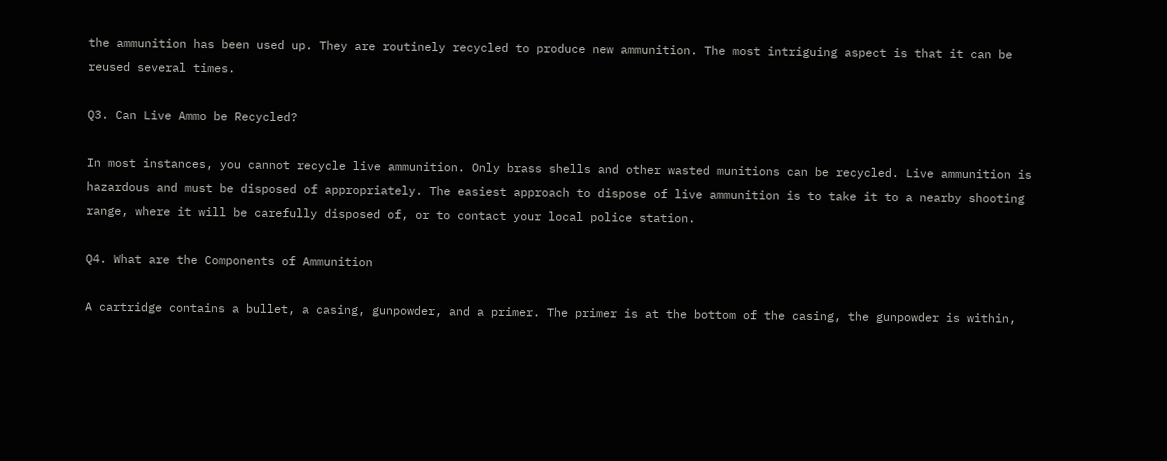the ammunition has been used up. They are routinely recycled to produce new ammunition. The most intriguing aspect is that it can be reused several times.

Q3. Can Live Ammo be Recycled?

In most instances, you cannot recycle live ammunition. Only brass shells and other wasted munitions can be recycled. Live ammunition is hazardous and must be disposed of appropriately. The easiest approach to dispose of live ammunition is to take it to a nearby shooting range, where it will be carefully disposed of, or to contact your local police station.

Q4. What are the Components of Ammunition

A cartridge contains a bullet, a casing, gunpowder, and a primer. The primer is at the bottom of the casing, the gunpowder is within,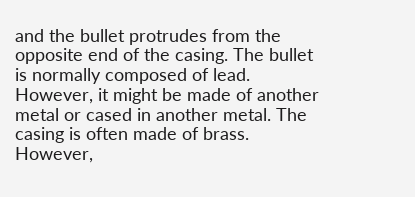and the bullet protrudes from the opposite end of the casing. The bullet is normally composed of lead. However, it might be made of another metal or cased in another metal. The casing is often made of brass. However,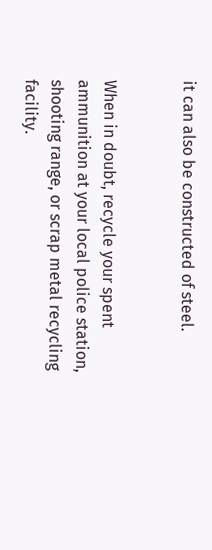it can also be constructed of steel.


When in doubt, recycle your spent ammunition at your local police station, shooting range, or scrap metal recycling facility.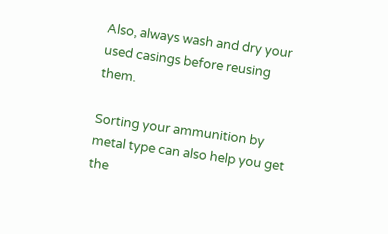Also, always wash and dry your used casings before reusing them.

Sorting your ammunition by metal type can also help you get the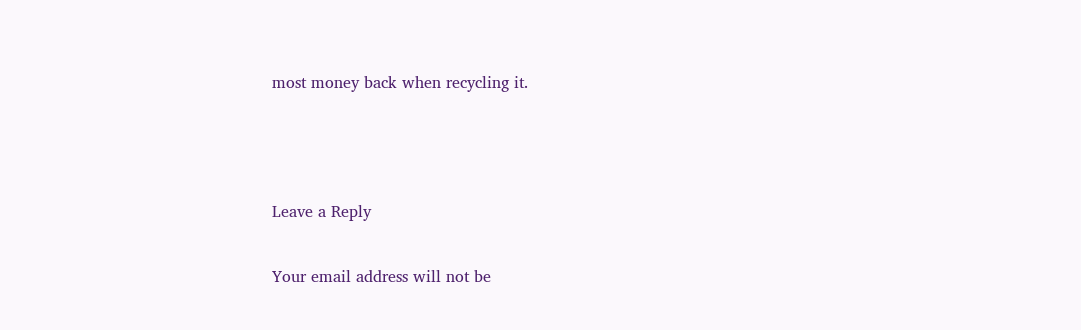most money back when recycling it.



Leave a Reply

Your email address will not be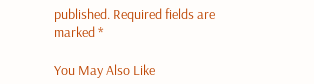published. Required fields are marked *

You May Also Like